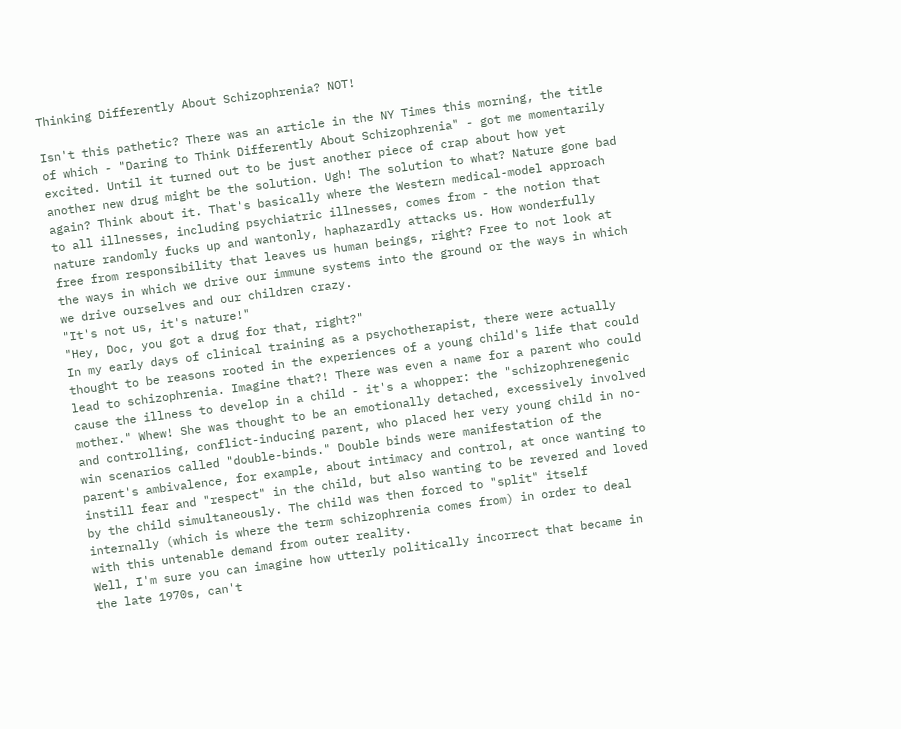Thinking Differently About Schizophrenia? NOT!

Isn't this pathetic? There was an article in the NY Times this morning, the title of which - "Daring to Think Differently About Schizophrenia" - got me momentarily excited. Until it turned out to be just another piece of crap about how yet another new drug might be the solution. Ugh! The solution to what? Nature gone bad again? Think about it. That's basically where the Western medical-model approach to all illnesses, including psychiatric illnesses, comes from - the notion that nature randomly fucks up and wantonly, haphazardly attacks us. How wonderfully free from responsibility that leaves us human beings, right? Free to not look at the ways in which we drive our immune systems into the ground or the ways in which we drive ourselves and our children crazy.
"It's not us, it's nature!"
"Hey, Doc, you got a drug for that, right?"
In my early days of clinical training as a psychotherapist, there were actually thought to be reasons rooted in the experiences of a young child's life that could lead to schizophrenia. Imagine that?! There was even a name for a parent who could cause the illness to develop in a child - it's a whopper: the "schizophrenegenic mother." Whew! She was thought to be an emotionally detached, excessively involved and controlling, conflict-inducing parent, who placed her very young child in no-win scenarios called "double-binds." Double binds were manifestation of the parent's ambivalence, for example, about intimacy and control, at once wanting to instill fear and "respect" in the child, but also wanting to be revered and loved by the child simultaneously. The child was then forced to "split" itself internally (which is where the term schizophrenia comes from) in order to deal with this untenable demand from outer reality.
Well, I'm sure you can imagine how utterly politically incorrect that became in the late 1970s, can't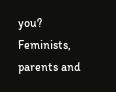you? Feminists, parents and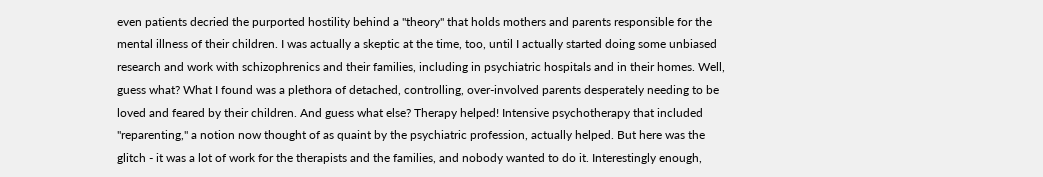even patients decried the purported hostility behind a "theory" that holds mothers and parents responsible for the mental illness of their children. I was actually a skeptic at the time, too, until I actually started doing some unbiased research and work with schizophrenics and their families, including in psychiatric hospitals and in their homes. Well, guess what? What I found was a plethora of detached, controlling, over-involved parents desperately needing to be loved and feared by their children. And guess what else? Therapy helped! Intensive psychotherapy that included "reparenting," a notion now thought of as quaint by the psychiatric profession, actually helped. But here was the glitch - it was a lot of work for the therapists and the families, and nobody wanted to do it. Interestingly enough,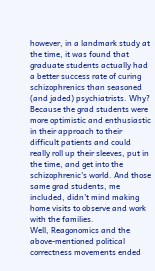however, in a landmark study at the time, it was found that graduate students actually had a better success rate of curing schizophrenics than seasoned (and jaded) psychiatrists. Why? Because the grad students were more optimistic and enthusiastic in their approach to their difficult patients and could really roll up their sleeves, put in the time, and get into the schizophrenic's world. And those same grad students, me included, didn't mind making home visits to observe and work with the families.
Well, Reagonomics and the above-mentioned political correctness movements ended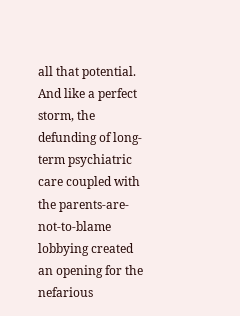all that potential. And like a perfect storm, the defunding of long-term psychiatric care coupled with the parents-are-not-to-blame lobbying created an opening for the nefarious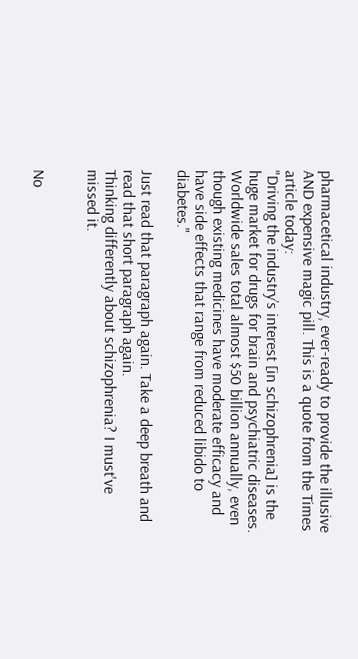pharmacetical industry, ever-ready to provide the illusive AND expensive magic pill. This is a quote from the Times article today:
"Driving the industry’s interest [in schizophrenia] is the huge market for drugs for brain and psychiatric diseases. Worldwide sales total almost $50 billion annually, even though existing medicines have moderate efficacy and have side effects that range from reduced libido to diabetes."

Just read that paragraph again. Take a deep breath and read that short paragraph again.
Thinking differently about schizophrenia? I must've missed it.


No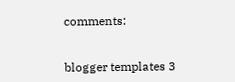comments:


blogger templates 3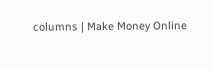columns | Make Money Online